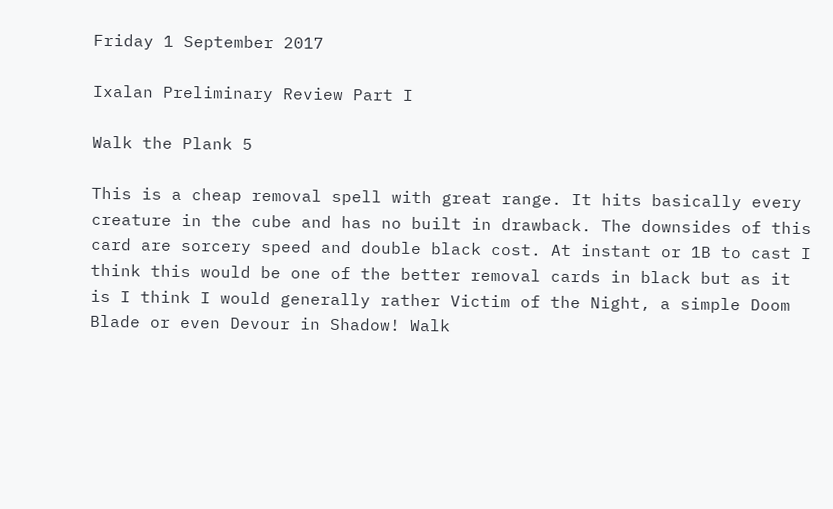Friday 1 September 2017

Ixalan Preliminary Review Part I

Walk the Plank 5

This is a cheap removal spell with great range. It hits basically every creature in the cube and has no built in drawback. The downsides of this card are sorcery speed and double black cost. At instant or 1B to cast I think this would be one of the better removal cards in black but as it is I think I would generally rather Victim of the Night, a simple Doom Blade or even Devour in Shadow! Walk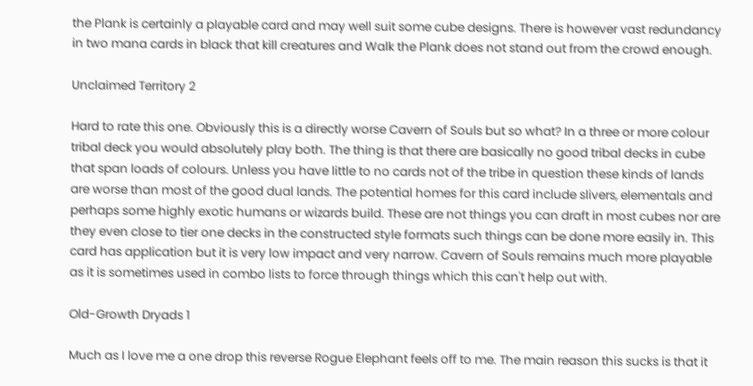the Plank is certainly a playable card and may well suit some cube designs. There is however vast redundancy in two mana cards in black that kill creatures and Walk the Plank does not stand out from the crowd enough.

Unclaimed Territory 2

Hard to rate this one. Obviously this is a directly worse Cavern of Souls but so what? In a three or more colour tribal deck you would absolutely play both. The thing is that there are basically no good tribal decks in cube that span loads of colours. Unless you have little to no cards not of the tribe in question these kinds of lands are worse than most of the good dual lands. The potential homes for this card include slivers, elementals and perhaps some highly exotic humans or wizards build. These are not things you can draft in most cubes nor are they even close to tier one decks in the constructed style formats such things can be done more easily in. This card has application but it is very low impact and very narrow. Cavern of Souls remains much more playable as it is sometimes used in combo lists to force through things which this can't help out with.

Old-Growth Dryads 1

Much as I love me a one drop this reverse Rogue Elephant feels off to me. The main reason this sucks is that it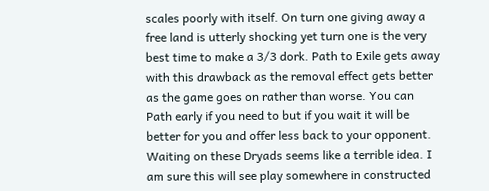scales poorly with itself. On turn one giving away a free land is utterly shocking yet turn one is the very best time to make a 3/3 dork. Path to Exile gets away with this drawback as the removal effect gets better as the game goes on rather than worse. You can Path early if you need to but if you wait it will be better for you and offer less back to your opponent. Waiting on these Dryads seems like a terrible idea. I am sure this will see play somewhere in constructed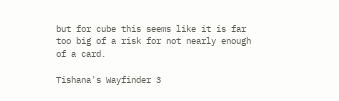but for cube this seems like it is far too big of a risk for not nearly enough of a card.

Tishana's Wayfinder 3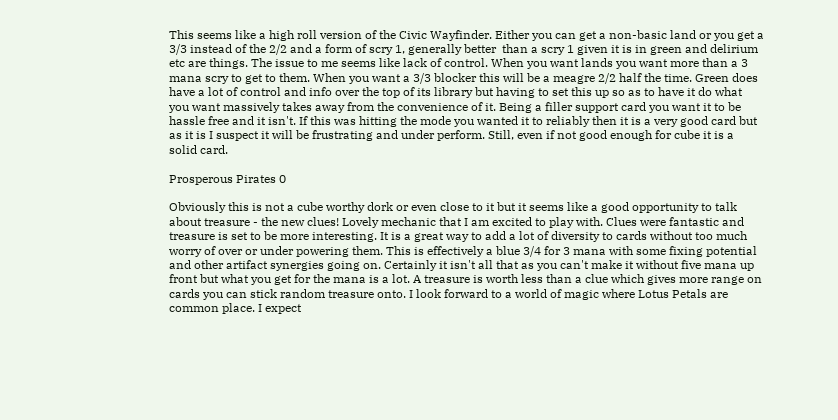This seems like a high roll version of the Civic Wayfinder. Either you can get a non-basic land or you get a 3/3 instead of the 2/2 and a form of scry 1, generally better  than a scry 1 given it is in green and delirium etc are things. The issue to me seems like lack of control. When you want lands you want more than a 3 mana scry to get to them. When you want a 3/3 blocker this will be a meagre 2/2 half the time. Green does have a lot of control and info over the top of its library but having to set this up so as to have it do what you want massively takes away from the convenience of it. Being a filler support card you want it to be hassle free and it isn't. If this was hitting the mode you wanted it to reliably then it is a very good card but as it is I suspect it will be frustrating and under perform. Still, even if not good enough for cube it is a solid card.

Prosperous Pirates 0

Obviously this is not a cube worthy dork or even close to it but it seems like a good opportunity to talk about treasure - the new clues! Lovely mechanic that I am excited to play with. Clues were fantastic and treasure is set to be more interesting. It is a great way to add a lot of diversity to cards without too much worry of over or under powering them. This is effectively a blue 3/4 for 3 mana with some fixing potential and other artifact synergies going on. Certainly it isn't all that as you can't make it without five mana up front but what you get for the mana is a lot. A treasure is worth less than a clue which gives more range on cards you can stick random treasure onto. I look forward to a world of magic where Lotus Petals are common place. I expect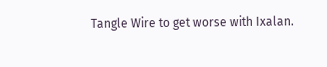Tangle Wire to get worse with Ixalan.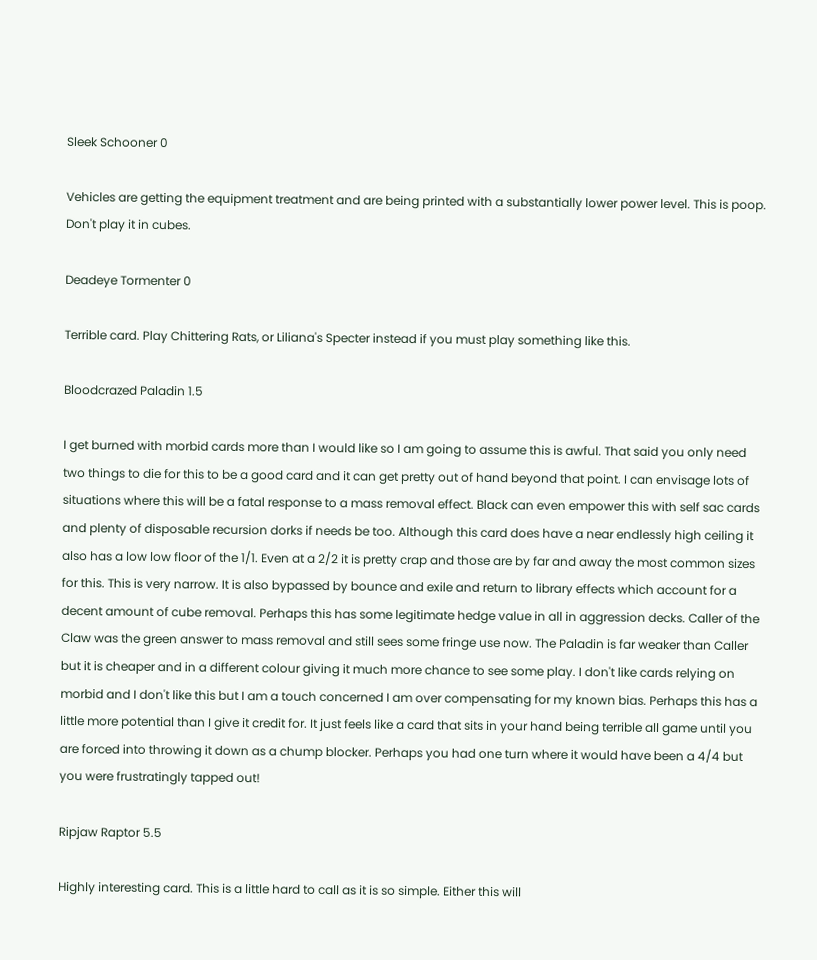Sleek Schooner 0

Vehicles are getting the equipment treatment and are being printed with a substantially lower power level. This is poop. Don't play it in cubes.

Deadeye Tormenter 0

Terrible card. Play Chittering Rats, or Liliana's Specter instead if you must play something like this.

Bloodcrazed Paladin 1.5

I get burned with morbid cards more than I would like so I am going to assume this is awful. That said you only need two things to die for this to be a good card and it can get pretty out of hand beyond that point. I can envisage lots of situations where this will be a fatal response to a mass removal effect. Black can even empower this with self sac cards and plenty of disposable recursion dorks if needs be too. Although this card does have a near endlessly high ceiling it also has a low low floor of the 1/1. Even at a 2/2 it is pretty crap and those are by far and away the most common sizes for this. This is very narrow. It is also bypassed by bounce and exile and return to library effects which account for a decent amount of cube removal. Perhaps this has some legitimate hedge value in all in aggression decks. Caller of the Claw was the green answer to mass removal and still sees some fringe use now. The Paladin is far weaker than Caller but it is cheaper and in a different colour giving it much more chance to see some play. I don't like cards relying on morbid and I don't like this but I am a touch concerned I am over compensating for my known bias. Perhaps this has a little more potential than I give it credit for. It just feels like a card that sits in your hand being terrible all game until you are forced into throwing it down as a chump blocker. Perhaps you had one turn where it would have been a 4/4 but you were frustratingly tapped out!

Ripjaw Raptor 5.5

Highly interesting card. This is a little hard to call as it is so simple. Either this will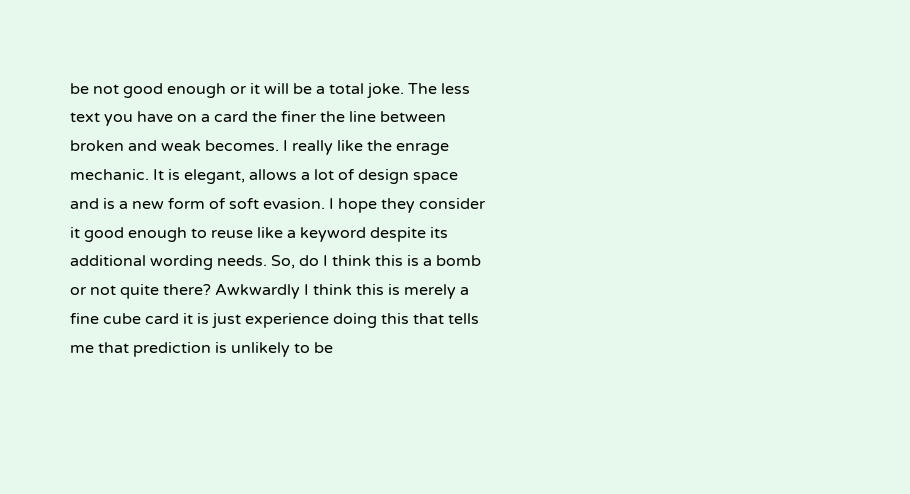be not good enough or it will be a total joke. The less text you have on a card the finer the line between broken and weak becomes. I really like the enrage mechanic. It is elegant, allows a lot of design space and is a new form of soft evasion. I hope they consider it good enough to reuse like a keyword despite its additional wording needs. So, do I think this is a bomb or not quite there? Awkwardly I think this is merely a fine cube card it is just experience doing this that tells me that prediction is unlikely to be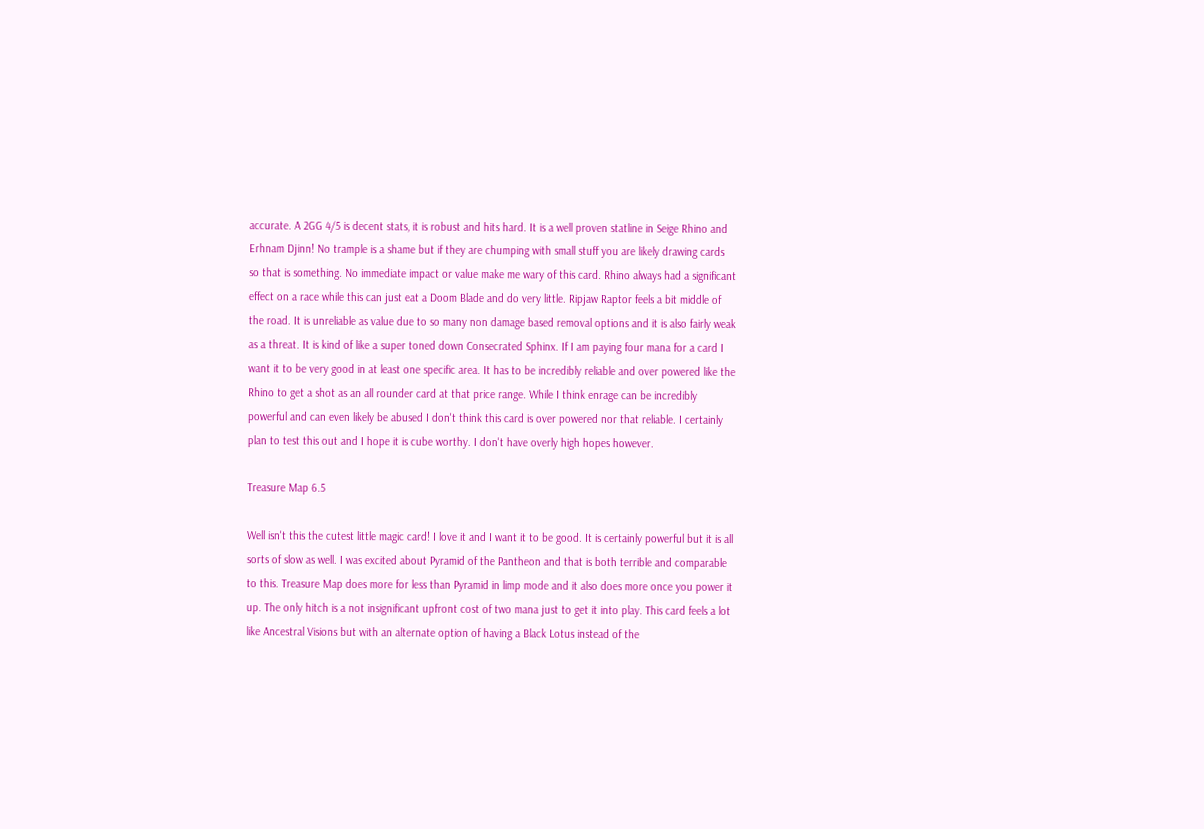accurate. A 2GG 4/5 is decent stats, it is robust and hits hard. It is a well proven statline in Seige Rhino and Erhnam Djinn! No trample is a shame but if they are chumping with small stuff you are likely drawing cards so that is something. No immediate impact or value make me wary of this card. Rhino always had a significant effect on a race while this can just eat a Doom Blade and do very little. Ripjaw Raptor feels a bit middle of the road. It is unreliable as value due to so many non damage based removal options and it is also fairly weak as a threat. It is kind of like a super toned down Consecrated Sphinx. If I am paying four mana for a card I want it to be very good in at least one specific area. It has to be incredibly reliable and over powered like the Rhino to get a shot as an all rounder card at that price range. While I think enrage can be incredibly powerful and can even likely be abused I don't think this card is over powered nor that reliable. I certainly plan to test this out and I hope it is cube worthy. I don't have overly high hopes however.

Treasure Map 6.5

Well isn't this the cutest little magic card! I love it and I want it to be good. It is certainly powerful but it is all sorts of slow as well. I was excited about Pyramid of the Pantheon and that is both terrible and comparable to this. Treasure Map does more for less than Pyramid in limp mode and it also does more once you power it up. The only hitch is a not insignificant upfront cost of two mana just to get it into play. This card feels a lot like Ancestral Visions but with an alternate option of having a Black Lotus instead of the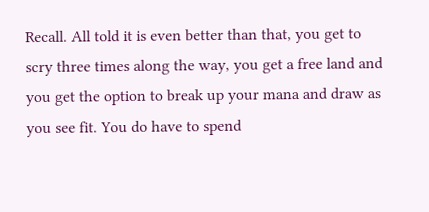Recall. All told it is even better than that, you get to scry three times along the way, you get a free land and you get the option to break up your mana and draw as you see fit. You do have to spend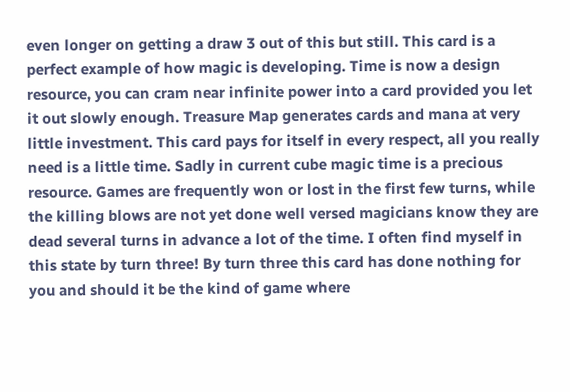even longer on getting a draw 3 out of this but still. This card is a perfect example of how magic is developing. Time is now a design resource, you can cram near infinite power into a card provided you let it out slowly enough. Treasure Map generates cards and mana at very little investment. This card pays for itself in every respect, all you really need is a little time. Sadly in current cube magic time is a precious resource. Games are frequently won or lost in the first few turns, while the killing blows are not yet done well versed magicians know they are dead several turns in advance a lot of the time. I often find myself in this state by turn three! By turn three this card has done nothing for you and should it be the kind of game where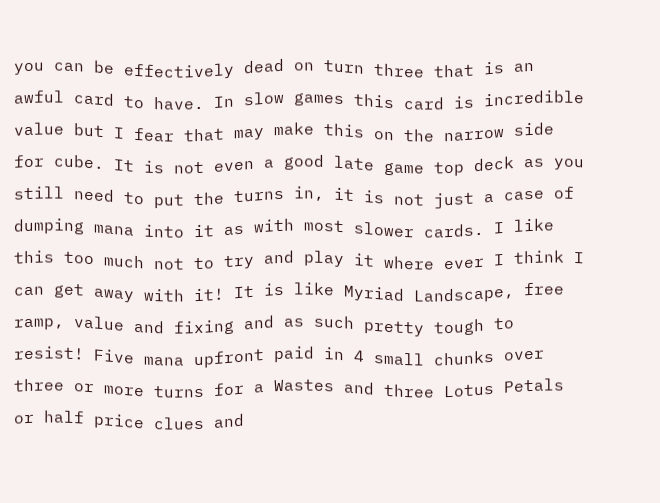you can be effectively dead on turn three that is an awful card to have. In slow games this card is incredible value but I fear that may make this on the narrow side for cube. It is not even a good late game top deck as you still need to put the turns in, it is not just a case of dumping mana into it as with most slower cards. I like this too much not to try and play it where ever I think I can get away with it! It is like Myriad Landscape, free ramp, value and fixing and as such pretty tough to resist! Five mana upfront paid in 4 small chunks over three or more turns for a Wastes and three Lotus Petals or half price clues and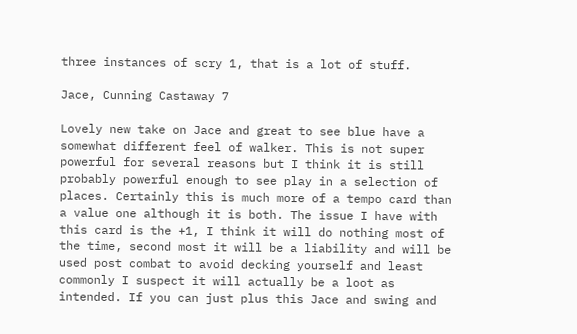three instances of scry 1, that is a lot of stuff.

Jace, Cunning Castaway 7

Lovely new take on Jace and great to see blue have a somewhat different feel of walker. This is not super powerful for several reasons but I think it is still probably powerful enough to see play in a selection of places. Certainly this is much more of a tempo card than a value one although it is both. The issue I have with this card is the +1, I think it will do nothing most of the time, second most it will be a liability and will be used post combat to avoid decking yourself and least commonly I suspect it will actually be a loot as intended. If you can just plus this Jace and swing and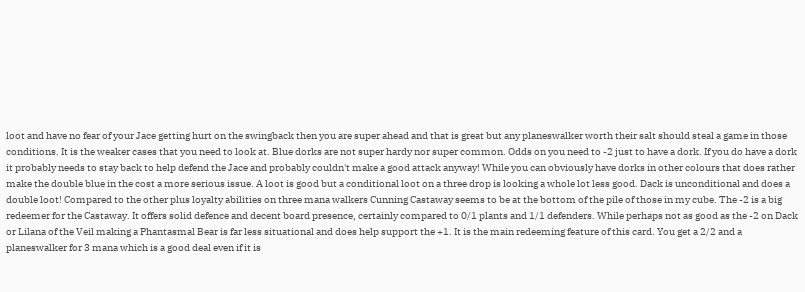loot and have no fear of your Jace getting hurt on the swingback then you are super ahead and that is great but any planeswalker worth their salt should steal a game in those conditions. It is the weaker cases that you need to look at. Blue dorks are not super hardy nor super common. Odds on you need to -2 just to have a dork. If you do have a dork it probably needs to stay back to help defend the Jace and probably couldn't make a good attack anyway! While you can obviously have dorks in other colours that does rather make the double blue in the cost a more serious issue. A loot is good but a conditional loot on a three drop is looking a whole lot less good. Dack is unconditional and does a double loot! Compared to the other plus loyalty abilities on three mana walkers Cunning Castaway seems to be at the bottom of the pile of those in my cube. The -2 is a big redeemer for the Castaway. It offers solid defence and decent board presence, certainly compared to 0/1 plants and 1/1 defenders. While perhaps not as good as the -2 on Dack or Lilana of the Veil making a Phantasmal Bear is far less situational and does help support the +1. It is the main redeeming feature of this card. You get a 2/2 and a planeswalker for 3 mana which is a good deal even if it is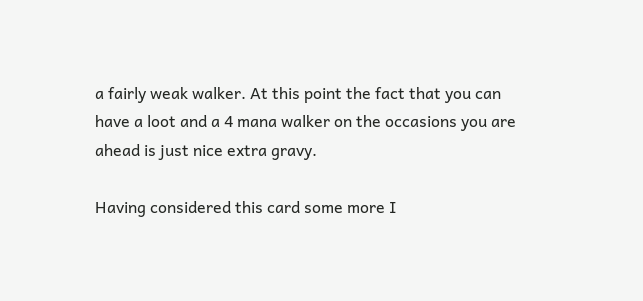a fairly weak walker. At this point the fact that you can have a loot and a 4 mana walker on the occasions you are ahead is just nice extra gravy.

Having considered this card some more I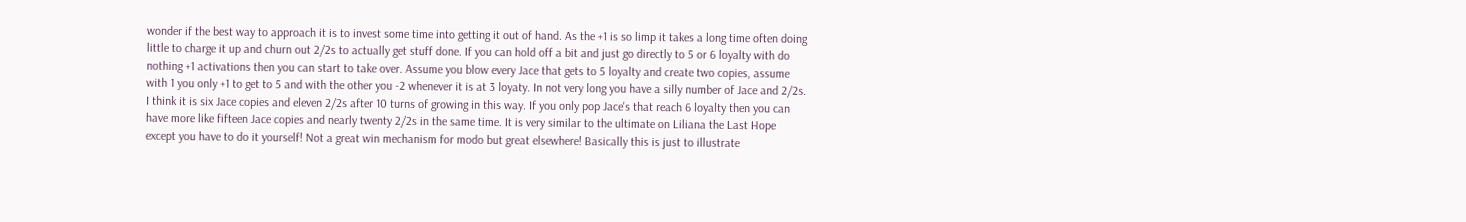wonder if the best way to approach it is to invest some time into getting it out of hand. As the +1 is so limp it takes a long time often doing little to charge it up and churn out 2/2s to actually get stuff done. If you can hold off a bit and just go directly to 5 or 6 loyalty with do nothing +1 activations then you can start to take over. Assume you blow every Jace that gets to 5 loyalty and create two copies, assume with 1 you only +1 to get to 5 and with the other you -2 whenever it is at 3 loyaty. In not very long you have a silly number of Jace and 2/2s. I think it is six Jace copies and eleven 2/2s after 10 turns of growing in this way. If you only pop Jace's that reach 6 loyalty then you can have more like fifteen Jace copies and nearly twenty 2/2s in the same time. It is very similar to the ultimate on Liliana the Last Hope except you have to do it yourself! Not a great win mechanism for modo but great elsewhere! Basically this is just to illustrate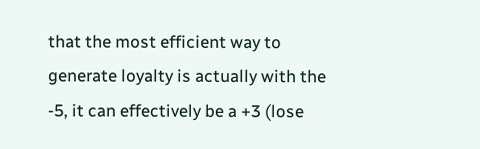that the most efficient way to generate loyalty is actually with the -5, it can effectively be a +3 (lose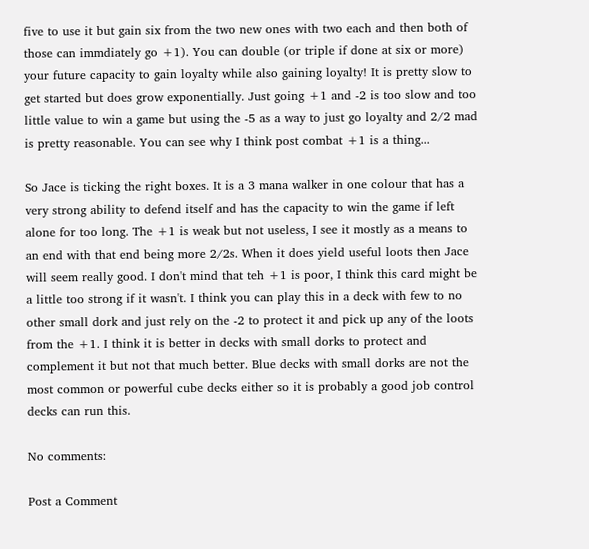five to use it but gain six from the two new ones with two each and then both of those can immdiately go +1). You can double (or triple if done at six or more) your future capacity to gain loyalty while also gaining loyalty! It is pretty slow to get started but does grow exponentially. Just going +1 and -2 is too slow and too little value to win a game but using the -5 as a way to just go loyalty and 2/2 mad is pretty reasonable. You can see why I think post combat +1 is a thing...

So Jace is ticking the right boxes. It is a 3 mana walker in one colour that has a very strong ability to defend itself and has the capacity to win the game if left alone for too long. The +1 is weak but not useless, I see it mostly as a means to an end with that end being more 2/2s. When it does yield useful loots then Jace will seem really good. I don't mind that teh +1 is poor, I think this card might be a little too strong if it wasn't. I think you can play this in a deck with few to no other small dork and just rely on the -2 to protect it and pick up any of the loots from the +1. I think it is better in decks with small dorks to protect and complement it but not that much better. Blue decks with small dorks are not the most common or powerful cube decks either so it is probably a good job control decks can run this.

No comments:

Post a Comment